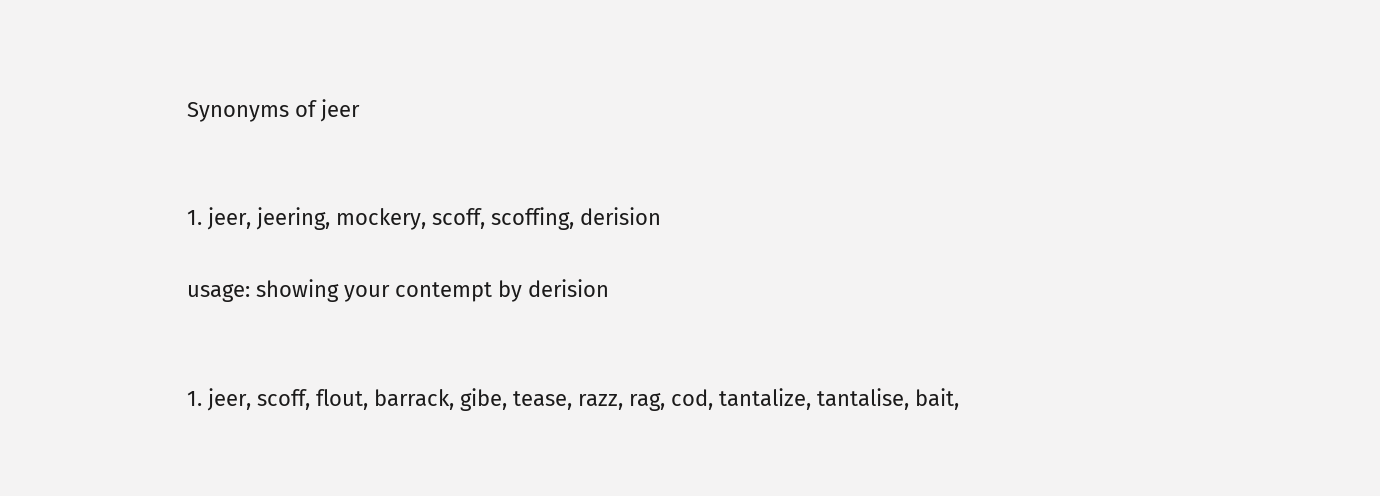Synonyms of jeer


1. jeer, jeering, mockery, scoff, scoffing, derision

usage: showing your contempt by derision


1. jeer, scoff, flout, barrack, gibe, tease, razz, rag, cod, tantalize, tantalise, bait,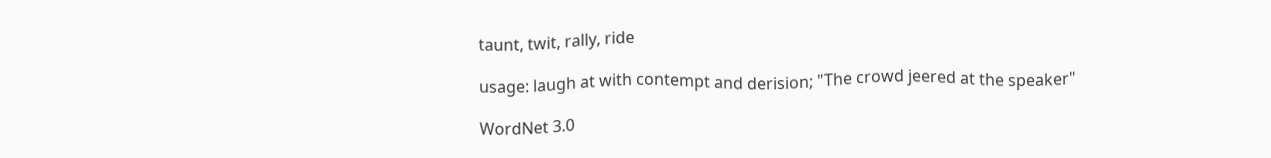taunt, twit, rally, ride

usage: laugh at with contempt and derision; "The crowd jeered at the speaker"

WordNet 3.0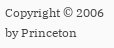Copyright © 2006 by Princeton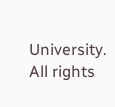University.
All rights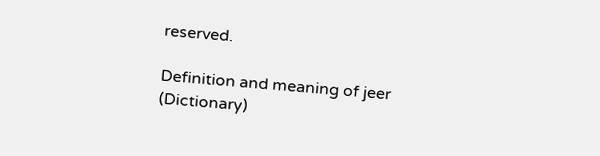reserved.

Definition and meaning of jeer (Dictionary)